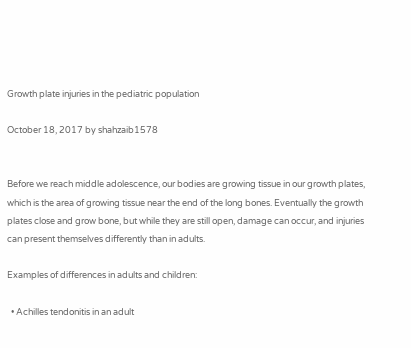Growth plate injuries in the pediatric population

October 18, 2017 by shahzaib1578


Before we reach middle adolescence, our bodies are growing tissue in our growth plates, which is the area of growing tissue near the end of the long bones. Eventually the growth plates close and grow bone, but while they are still open, damage can occur, and injuries can present themselves differently than in adults.

Examples of differences in adults and children:

  • Achilles tendonitis in an adult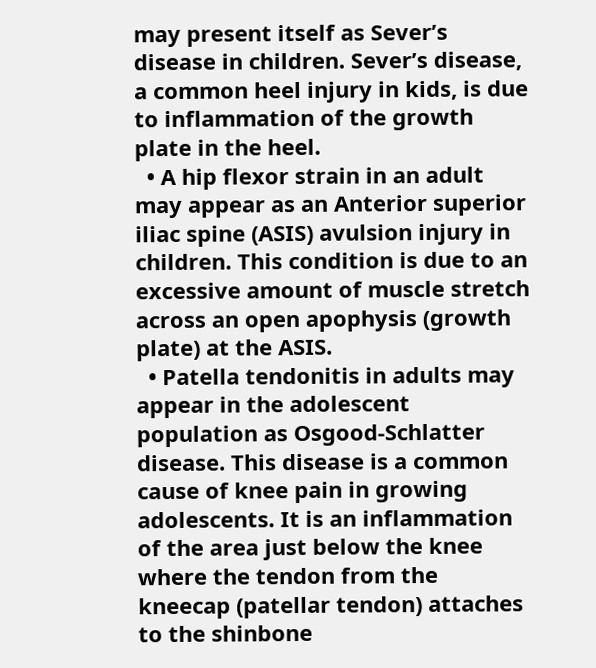may present itself as Sever’s disease in children. Sever’s disease, a common heel injury in kids, is due to inflammation of the growth plate in the heel.
  • A hip flexor strain in an adult may appear as an Anterior superior iliac spine (ASIS) avulsion injury in children. This condition is due to an excessive amount of muscle stretch across an open apophysis (growth plate) at the ASIS.
  • Patella tendonitis in adults may appear in the adolescent population as Osgood-Schlatter disease. This disease is a common cause of knee pain in growing adolescents. It is an inflammation of the area just below the knee where the tendon from the kneecap (patellar tendon) attaches to the shinbone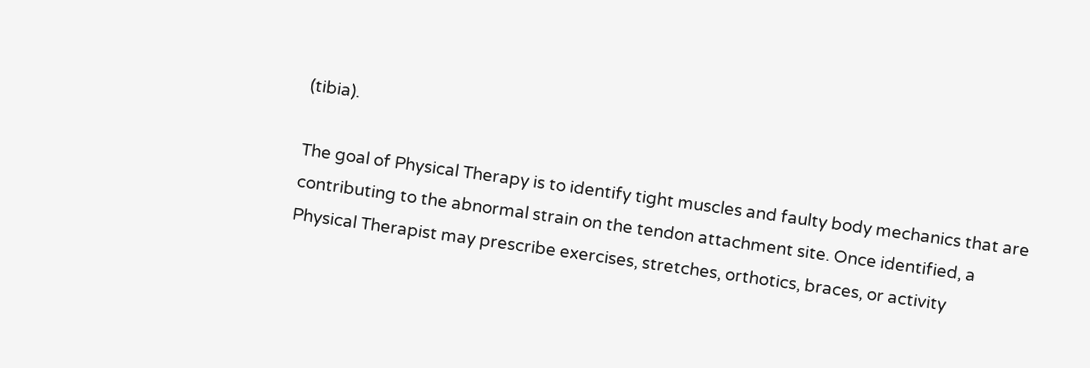(tibia).

The goal of Physical Therapy is to identify tight muscles and faulty body mechanics that are contributing to the abnormal strain on the tendon attachment site. Once identified, a Physical Therapist may prescribe exercises, stretches, orthotics, braces, or activity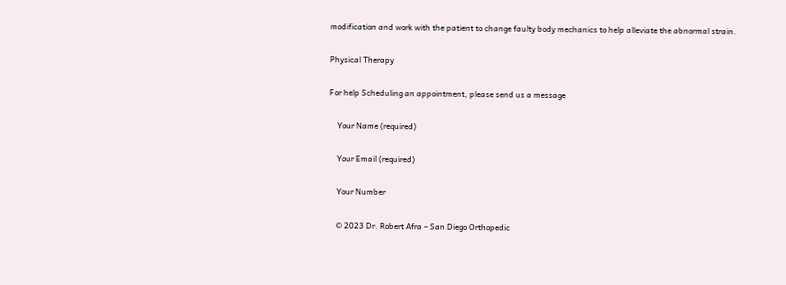modification and work with the patient to change faulty body mechanics to help alleviate the abnormal strain.

Physical Therapy

For help Scheduling an appointment, please send us a message

    Your Name (required)

    Your Email (required)

    Your Number

    © 2023 Dr. Robert Afra – San Diego Orthopedic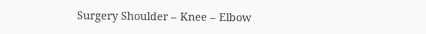Surgery Shoulder – Knee – Elbow